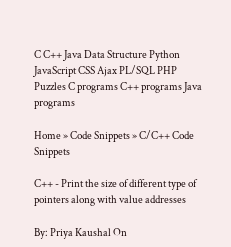C C++ Java Data Structure Python JavaScript CSS Ajax PL/SQL PHP Puzzles C programs C++ programs Java programs

Home » Code Snippets » C/C++ Code Snippets

C++ - Print the size of different type of pointers along with value addresses

By: Priya Kaushal On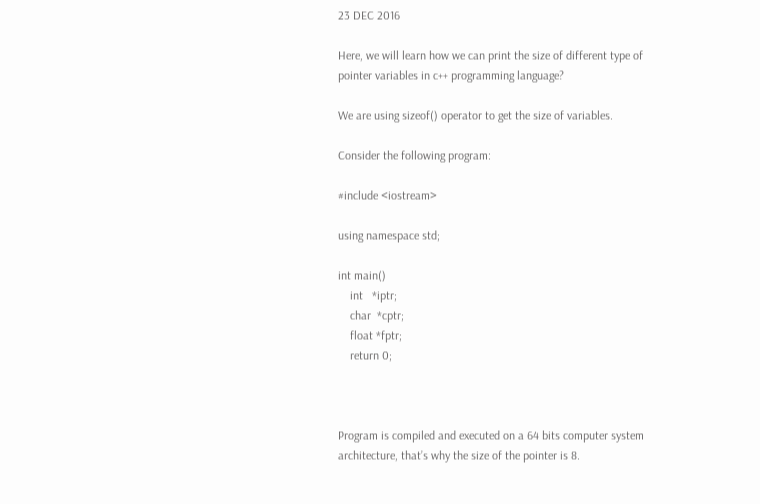23 DEC 2016

Here, we will learn how we can print the size of different type of pointer variables in c++ programming language?

We are using sizeof() operator to get the size of variables.

Consider the following program:

#include <iostream>

using namespace std;

int main()
    int   *iptr;
    char  *cptr;
    float *fptr;
    return 0;



Program is compiled and executed on a 64 bits computer system architecture, that’s why the size of the pointer is 8.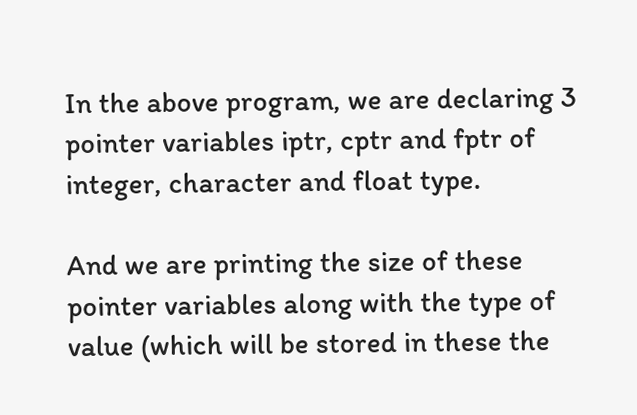In the above program, we are declaring 3 pointer variables iptr, cptr and fptr of integer, character and float type.

And we are printing the size of these pointer variables along with the type of value (which will be stored in these the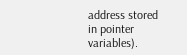address stored in pointer variables).